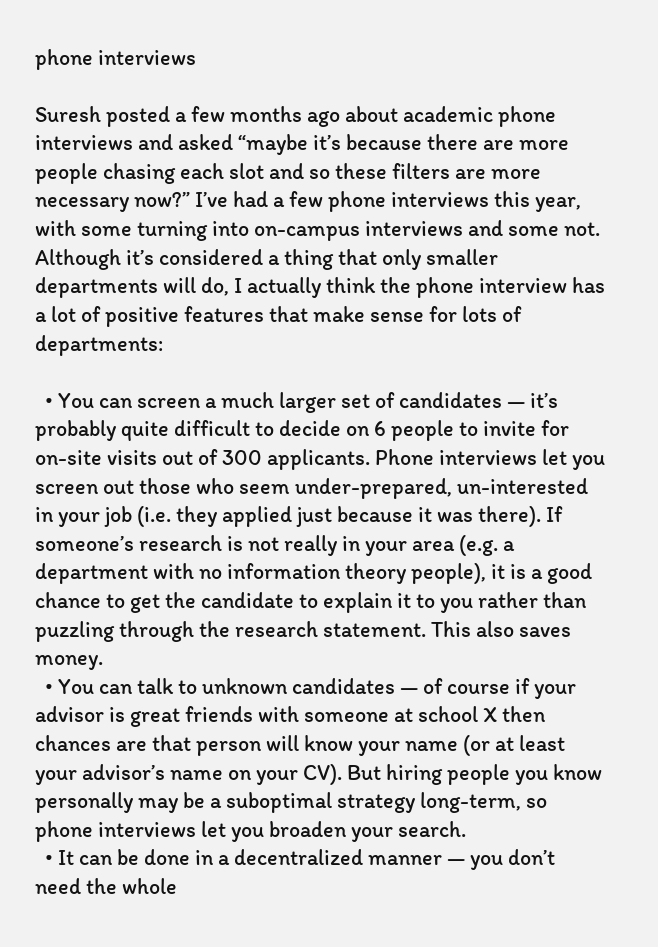phone interviews

Suresh posted a few months ago about academic phone interviews and asked “maybe it’s because there are more people chasing each slot and so these filters are more necessary now?” I’ve had a few phone interviews this year, with some turning into on-campus interviews and some not. Although it’s considered a thing that only smaller departments will do, I actually think the phone interview has a lot of positive features that make sense for lots of departments:

  • You can screen a much larger set of candidates — it’s probably quite difficult to decide on 6 people to invite for on-site visits out of 300 applicants. Phone interviews let you screen out those who seem under-prepared, un-interested in your job (i.e. they applied just because it was there). If someone’s research is not really in your area (e.g. a department with no information theory people), it is a good chance to get the candidate to explain it to you rather than puzzling through the research statement. This also saves money.
  • You can talk to unknown candidates — of course if your advisor is great friends with someone at school X then chances are that person will know your name (or at least your advisor’s name on your CV). But hiring people you know personally may be a suboptimal strategy long-term, so phone interviews let you broaden your search.
  • It can be done in a decentralized manner — you don’t need the whole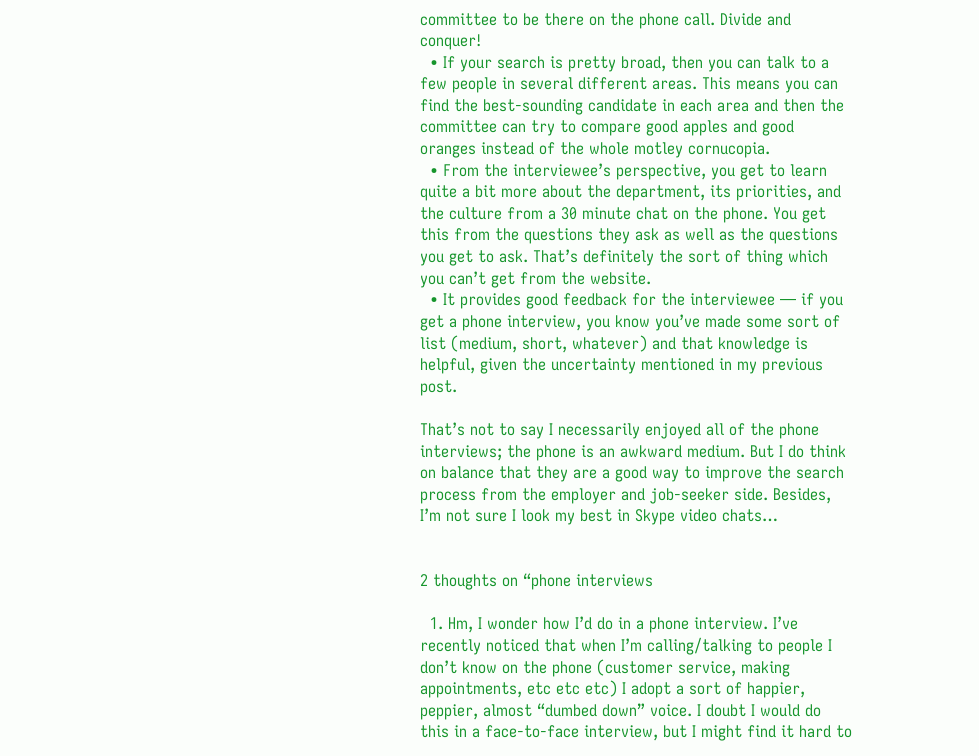committee to be there on the phone call. Divide and conquer!
  • If your search is pretty broad, then you can talk to a few people in several different areas. This means you can find the best-sounding candidate in each area and then the committee can try to compare good apples and good oranges instead of the whole motley cornucopia.
  • From the interviewee’s perspective, you get to learn quite a bit more about the department, its priorities, and the culture from a 30 minute chat on the phone. You get this from the questions they ask as well as the questions you get to ask. That’s definitely the sort of thing which you can’t get from the website.
  • It provides good feedback for the interviewee — if you get a phone interview, you know you’ve made some sort of list (medium, short, whatever) and that knowledge is helpful, given the uncertainty mentioned in my previous post.

That’s not to say I necessarily enjoyed all of the phone interviews; the phone is an awkward medium. But I do think on balance that they are a good way to improve the search process from the employer and job-seeker side. Besides, I’m not sure I look my best in Skype video chats…


2 thoughts on “phone interviews

  1. Hm, I wonder how I’d do in a phone interview. I’ve recently noticed that when I’m calling/talking to people I don’t know on the phone (customer service, making appointments, etc etc etc) I adopt a sort of happier, peppier, almost “dumbed down” voice. I doubt I would do this in a face-to-face interview, but I might find it hard to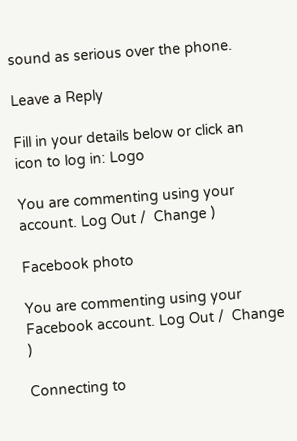sound as serious over the phone.

Leave a Reply

Fill in your details below or click an icon to log in: Logo

You are commenting using your account. Log Out /  Change )

Facebook photo

You are commenting using your Facebook account. Log Out /  Change )

Connecting to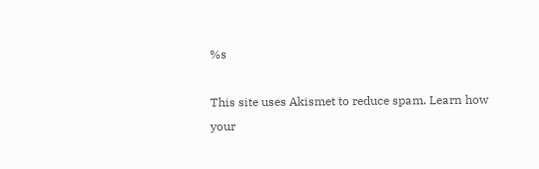%s

This site uses Akismet to reduce spam. Learn how your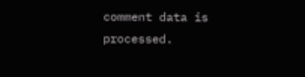comment data is processed.